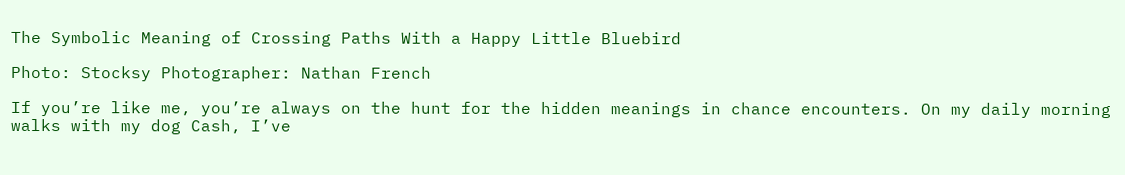The Symbolic Meaning of Crossing Paths With a Happy Little Bluebird

Photo: Stocksy Photographer: Nathan French

If you’re like me, you’re always on the hunt for the hidden meanings in chance encounters. On my daily morning walks with my dog Cash, I’ve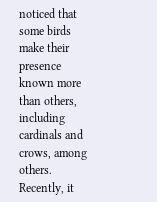noticed that some birds make their presence known more than others, including cardinals and crows, among others. Recently, it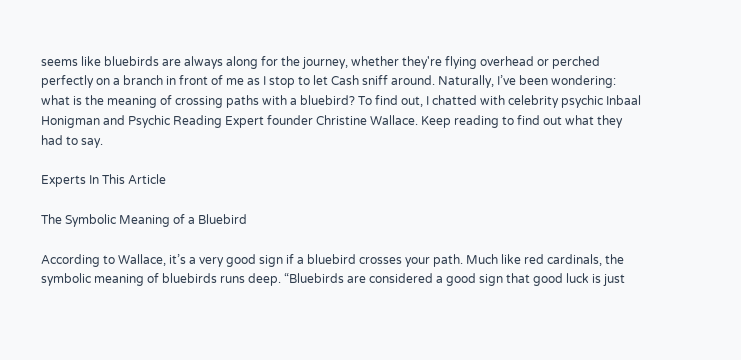seems like bluebirds are always along for the journey, whether they're flying overhead or perched perfectly on a branch in front of me as I stop to let Cash sniff around. Naturally, I’ve been wondering: what is the meaning of crossing paths with a bluebird? To find out, I chatted with celebrity psychic Inbaal Honigman and Psychic Reading Expert founder Christine Wallace. Keep reading to find out what they had to say.

Experts In This Article

The Symbolic Meaning of a Bluebird

According to Wallace, it’s a very good sign if a bluebird crosses your path. Much like red cardinals, the symbolic meaning of bluebirds runs deep. “Bluebirds are considered a good sign that good luck is just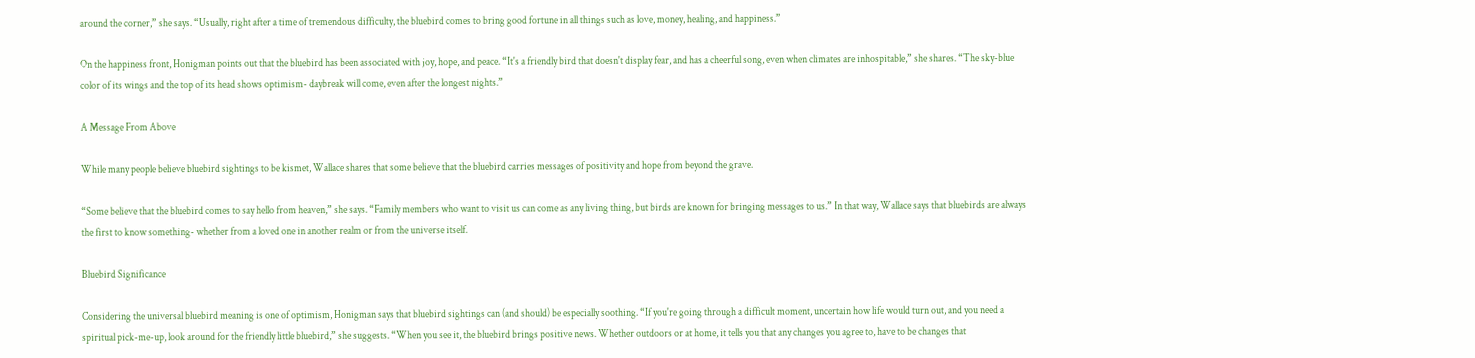around the corner,” she says. “Usually, right after a time of tremendous difficulty, the bluebird comes to bring good fortune in all things such as love, money, healing, and happiness.”

On the happiness front, Honigman points out that the bluebird has been associated with joy, hope, and peace. “It's a friendly bird that doesn't display fear, and has a cheerful song, even when climates are inhospitable,” she shares. “The sky-blue color of its wings and the top of its head shows optimism- daybreak will come, even after the longest nights.”

A Message From Above

While many people believe bluebird sightings to be kismet, Wallace shares that some believe that the bluebird carries messages of positivity and hope from beyond the grave.

“Some believe that the bluebird comes to say hello from heaven,” she says. “Family members who want to visit us can come as any living thing, but birds are known for bringing messages to us.” In that way, Wallace says that bluebirds are always the first to know something- whether from a loved one in another realm or from the universe itself.

Bluebird Significance

Considering the universal bluebird meaning is one of optimism, Honigman says that bluebird sightings can (and should) be especially soothing. “If you're going through a difficult moment, uncertain how life would turn out, and you need a spiritual pick-me-up, look around for the friendly little bluebird,” she suggests. “When you see it, the bluebird brings positive news. Whether outdoors or at home, it tells you that any changes you agree to, have to be changes that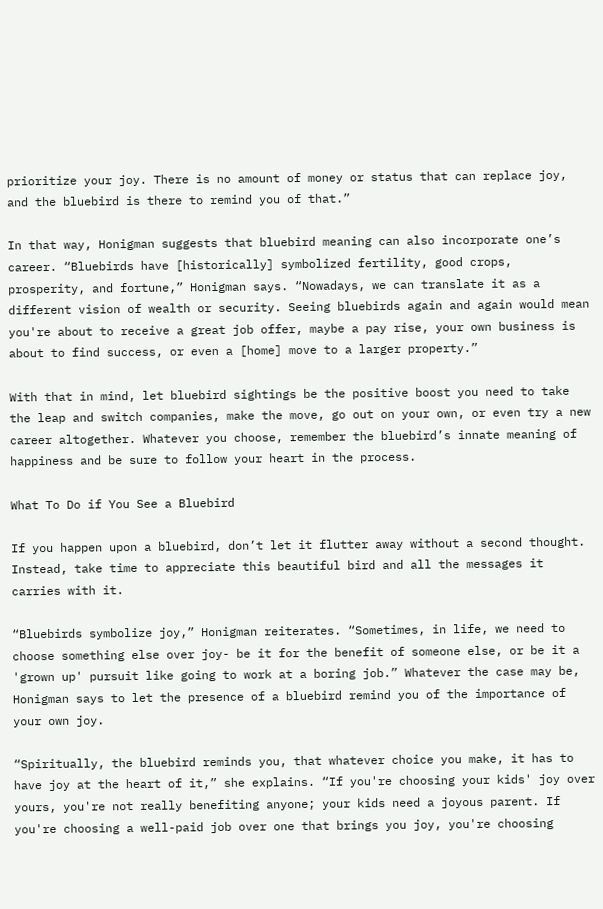prioritize your joy. There is no amount of money or status that can replace joy, and the bluebird is there to remind you of that.”

In that way, Honigman suggests that bluebird meaning can also incorporate one’s career. “Bluebirds have [historically] symbolized fertility, good crops, prosperity, and fortune,” Honigman says. “Nowadays, we can translate it as a different vision of wealth or security. Seeing bluebirds again and again would mean you're about to receive a great job offer, maybe a pay rise, your own business is about to find success, or even a [home] move to a larger property.”

With that in mind, let bluebird sightings be the positive boost you need to take the leap and switch companies, make the move, go out on your own, or even try a new career altogether. Whatever you choose, remember the bluebird’s innate meaning of happiness and be sure to follow your heart in the process.

What To Do if You See a Bluebird

If you happen upon a bluebird, don’t let it flutter away without a second thought. Instead, take time to appreciate this beautiful bird and all the messages it carries with it.

“Bluebirds symbolize joy,” Honigman reiterates. “Sometimes, in life, we need to choose something else over joy- be it for the benefit of someone else, or be it a 'grown up' pursuit like going to work at a boring job.” Whatever the case may be, Honigman says to let the presence of a bluebird remind you of the importance of your own joy.

“Spiritually, the bluebird reminds you, that whatever choice you make, it has to have joy at the heart of it,” she explains. “If you're choosing your kids' joy over yours, you're not really benefiting anyone; your kids need a joyous parent. If you're choosing a well-paid job over one that brings you joy, you're choosing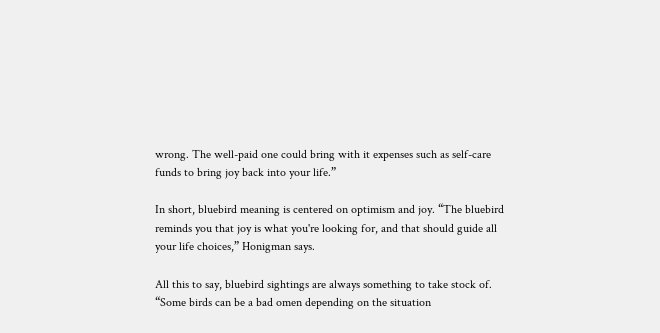wrong. The well-paid one could bring with it expenses such as self-care funds to bring joy back into your life.”

In short, bluebird meaning is centered on optimism and joy. “The bluebird reminds you that joy is what you're looking for, and that should guide all your life choices,” Honigman says.

All this to say, bluebird sightings are always something to take stock of. “Some birds can be a bad omen depending on the situation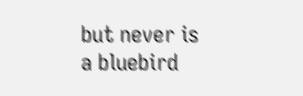but never is a bluebird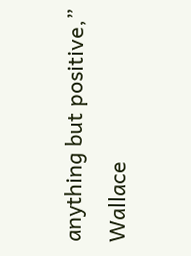anything but positive,” Wallace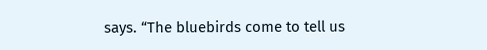says. “The bluebirds come to tell us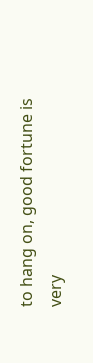to hang on, good fortune is very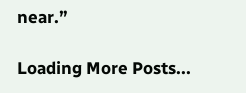near.”

Loading More Posts...